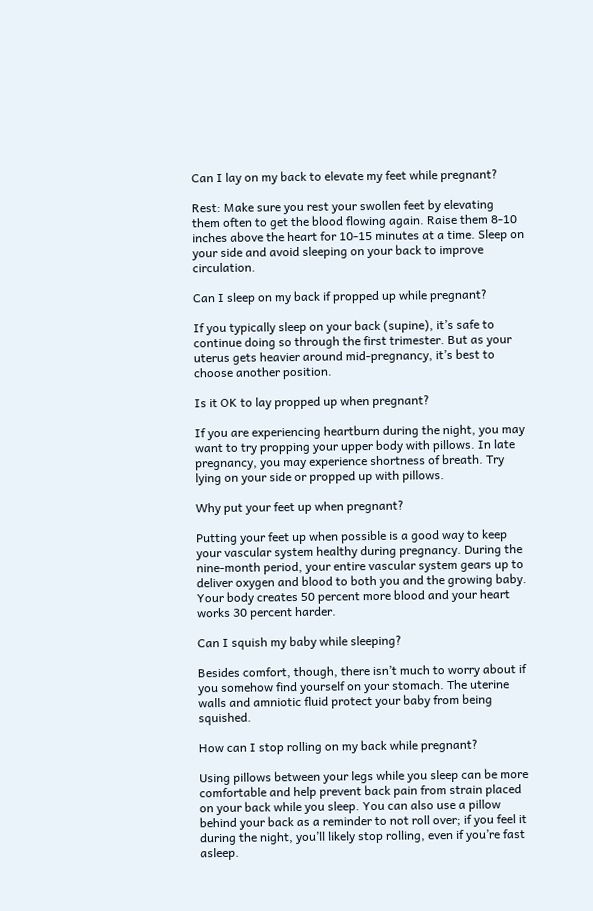Can I lay on my back to elevate my feet while pregnant?

Rest: Make sure you rest your swollen feet by elevating them often to get the blood flowing again. Raise them 8-10 inches above the heart for 10-15 minutes at a time. Sleep on your side and avoid sleeping on your back to improve circulation.

Can I sleep on my back if propped up while pregnant?

If you typically sleep on your back (supine), it’s safe to continue doing so through the first trimester. But as your uterus gets heavier around mid-pregnancy, it’s best to choose another position.

Is it OK to lay propped up when pregnant?

If you are experiencing heartburn during the night, you may want to try propping your upper body with pillows. In late pregnancy, you may experience shortness of breath. Try lying on your side or propped up with pillows.

Why put your feet up when pregnant?

Putting your feet up when possible is a good way to keep your vascular system healthy during pregnancy. During the nine-month period, your entire vascular system gears up to deliver oxygen and blood to both you and the growing baby. Your body creates 50 percent more blood and your heart works 30 percent harder.

Can I squish my baby while sleeping?

Besides comfort, though, there isn’t much to worry about if you somehow find yourself on your stomach. The uterine walls and amniotic fluid protect your baby from being squished.

How can I stop rolling on my back while pregnant?

Using pillows between your legs while you sleep can be more comfortable and help prevent back pain from strain placed on your back while you sleep. You can also use a pillow behind your back as a reminder to not roll over; if you feel it during the night, you’ll likely stop rolling, even if you’re fast asleep.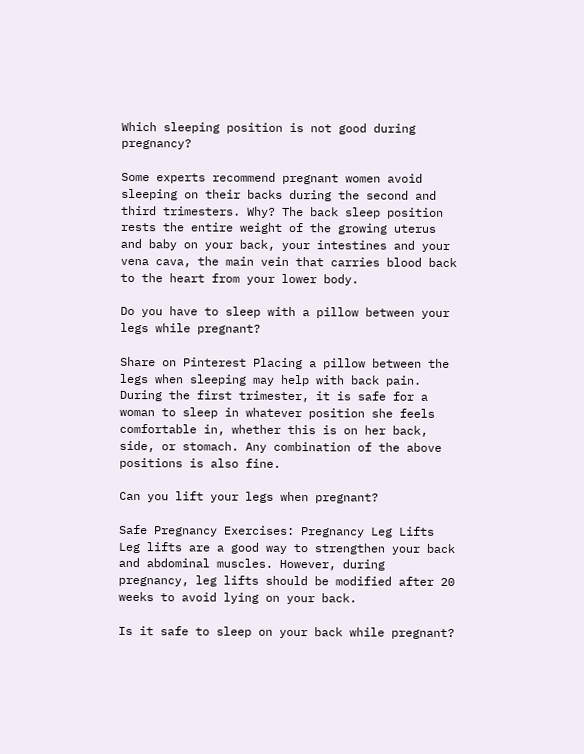Which sleeping position is not good during pregnancy?

Some experts recommend pregnant women avoid sleeping on their backs during the second and third trimesters. Why? The back sleep position rests the entire weight of the growing uterus and baby on your back, your intestines and your vena cava, the main vein that carries blood back to the heart from your lower body.

Do you have to sleep with a pillow between your legs while pregnant?

Share on Pinterest Placing a pillow between the legs when sleeping may help with back pain. During the first trimester, it is safe for a woman to sleep in whatever position she feels comfortable in, whether this is on her back, side, or stomach. Any combination of the above positions is also fine.

Can you lift your legs when pregnant?

Safe Pregnancy Exercises: Pregnancy Leg Lifts Leg lifts are a good way to strengthen your back and abdominal muscles. However, during pregnancy, leg lifts should be modified after 20 weeks to avoid lying on your back.

Is it safe to sleep on your back while pregnant?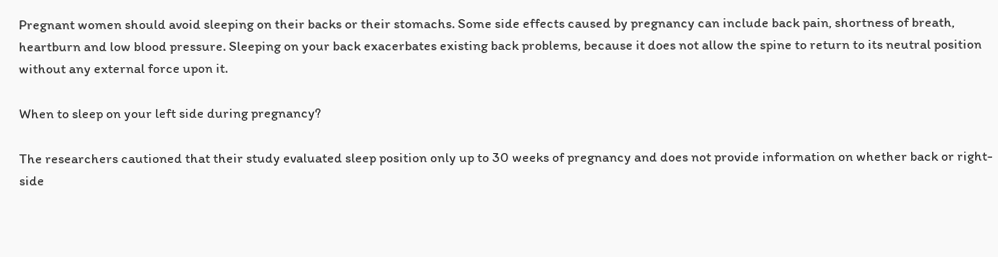Pregnant women should avoid sleeping on their backs or their stomachs. Some side effects caused by pregnancy can include back pain, shortness of breath, heartburn and low blood pressure. Sleeping on your back exacerbates existing back problems, because it does not allow the spine to return to its neutral position without any external force upon it.

When to sleep on your left side during pregnancy?

The researchers cautioned that their study evaluated sleep position only up to 30 weeks of pregnancy and does not provide information on whether back or right-side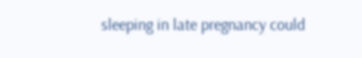sleeping in late pregnancy could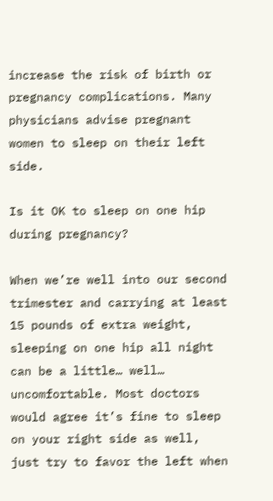increase the risk of birth or pregnancy complications. Many physicians advise pregnant women to sleep on their left side.

Is it OK to sleep on one hip during pregnancy?

When we’re well into our second trimester and carrying at least 15 pounds of extra weight, sleeping on one hip all night can be a little… well… uncomfortable. Most doctors would agree it’s fine to sleep on your right side as well, just try to favor the left when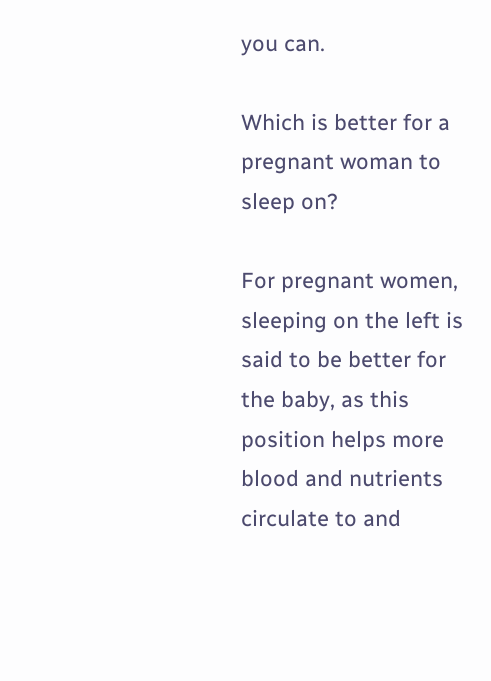you can.

Which is better for a pregnant woman to sleep on?

For pregnant women, sleeping on the left is said to be better for the baby, as this position helps more blood and nutrients circulate to and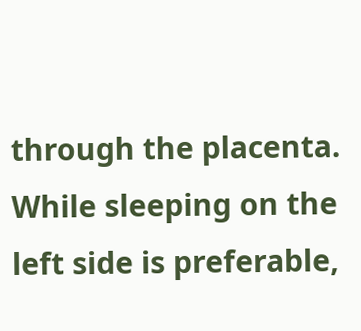through the placenta. While sleeping on the left side is preferable,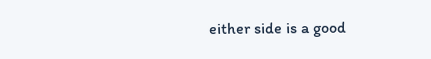either side is a good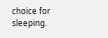choice for sleeping.